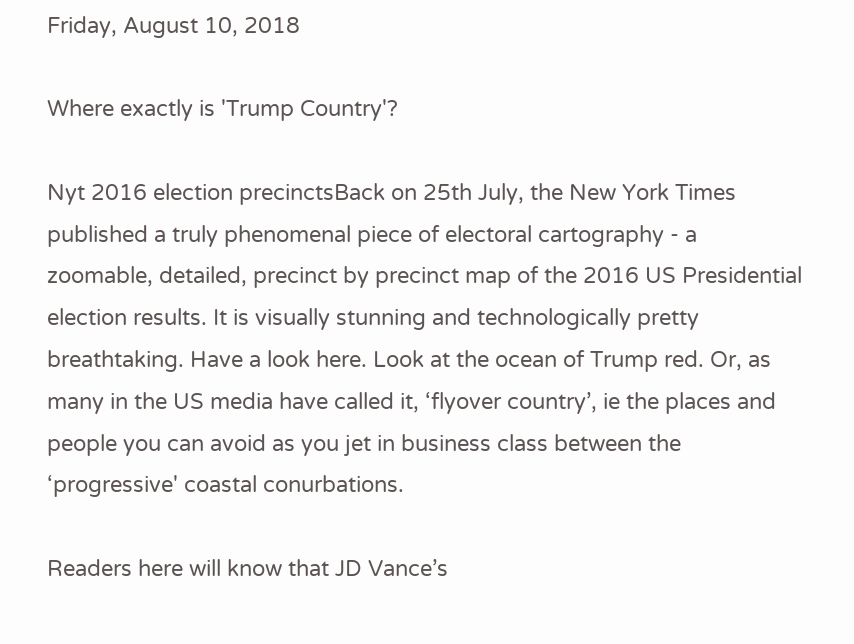Friday, August 10, 2018

Where exactly is 'Trump Country'?

Nyt 2016 election precinctsBack on 25th July, the New York Times published a truly phenomenal piece of electoral cartography - a zoomable, detailed, precinct by precinct map of the 2016 US Presidential election results. It is visually stunning and technologically pretty breathtaking. Have a look here. Look at the ocean of Trump red. Or, as many in the US media have called it, ‘flyover country’, ie the places and people you can avoid as you jet in business class between the ‘progressive' coastal conurbations.

Readers here will know that JD Vance’s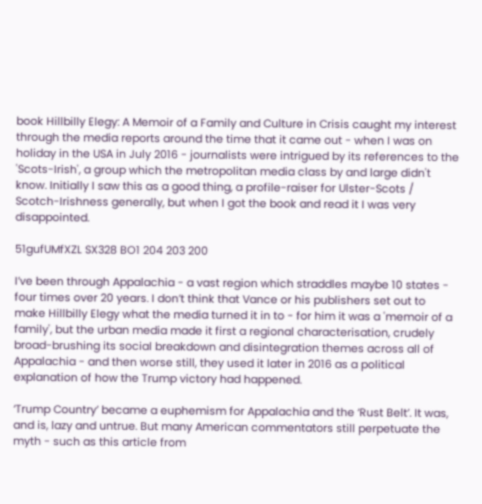book Hillbilly Elegy: A Memoir of a Family and Culture in Crisis caught my interest through the media reports around the time that it came out - when I was on holiday in the USA in July 2016 - journalists were intrigued by its references to the 'Scots-Irish', a group which the metropolitan media class by and large didn't know. Initially I saw this as a good thing, a profile-raiser for Ulster-Scots / Scotch-Irishness generally, but when I got the book and read it I was very disappointed.

51gufUMfXZL SX328 BO1 204 203 200

I’ve been through Appalachia - a vast region which straddles maybe 10 states - four times over 20 years. I don’t think that Vance or his publishers set out to make Hillbilly Elegy what the media turned it in to - for him it was a 'memoir of a family', but the urban media made it first a regional characterisation, crudely broad-brushing its social breakdown and disintegration themes across all of Appalachia - and then worse still, they used it later in 2016 as a political explanation of how the Trump victory had happened.

‘Trump Country’ became a euphemism for Appalachia and the ‘Rust Belt’. It was, and is, lazy and untrue. But many American commentators still perpetuate the myth - such as this article from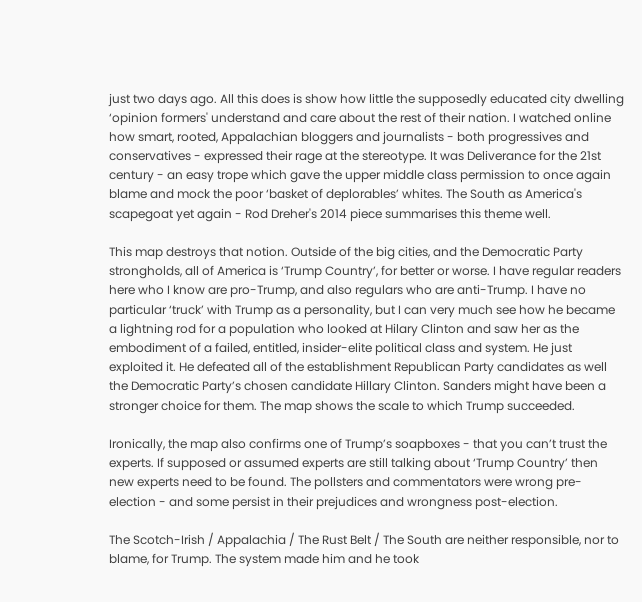just two days ago. All this does is show how little the supposedly educated city dwelling ‘opinion formers' understand and care about the rest of their nation. I watched online how smart, rooted, Appalachian bloggers and journalists - both progressives and conservatives - expressed their rage at the stereotype. It was Deliverance for the 21st century - an easy trope which gave the upper middle class permission to once again blame and mock the poor ‘basket of deplorables’ whites. The South as America's scapegoat yet again - Rod Dreher's 2014 piece summarises this theme well.

This map destroys that notion. Outside of the big cities, and the Democratic Party strongholds, all of America is ‘Trump Country’, for better or worse. I have regular readers here who I know are pro-Trump, and also regulars who are anti-Trump. I have no particular ‘truck’ with Trump as a personality, but I can very much see how he became a lightning rod for a population who looked at Hilary Clinton and saw her as the embodiment of a failed, entitled, insider-elite political class and system. He just exploited it. He defeated all of the establishment Republican Party candidates as well the Democratic Party’s chosen candidate Hillary Clinton. Sanders might have been a stronger choice for them. The map shows the scale to which Trump succeeded.

Ironically, the map also confirms one of Trump’s soapboxes - that you can’t trust the experts. If supposed or assumed experts are still talking about ‘Trump Country’ then new experts need to be found. The pollsters and commentators were wrong pre-election - and some persist in their prejudices and wrongness post-election.

The Scotch-Irish / Appalachia / The Rust Belt / The South are neither responsible, nor to blame, for Trump. The system made him and he took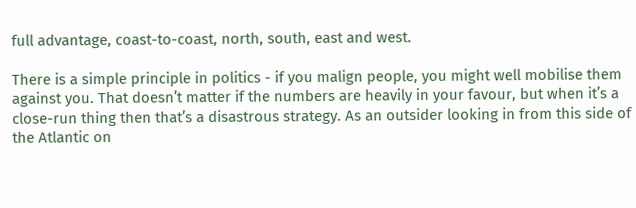full advantage, coast-to-coast, north, south, east and west.

There is a simple principle in politics - if you malign people, you might well mobilise them against you. That doesn’t matter if the numbers are heavily in your favour, but when it’s a close-run thing then that’s a disastrous strategy. As an outsider looking in from this side of the Atlantic on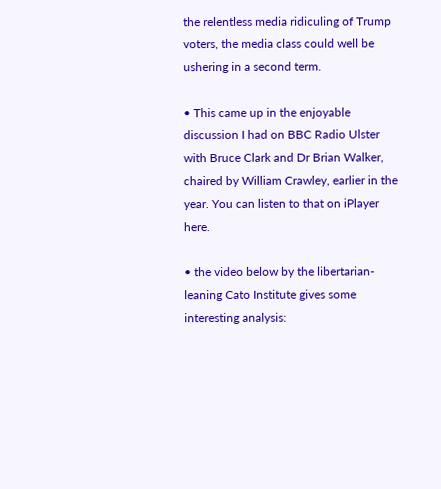the relentless media ridiculing of Trump voters, the media class could well be ushering in a second term.

• This came up in the enjoyable discussion I had on BBC Radio Ulster with Bruce Clark and Dr Brian Walker, chaired by William Crawley, earlier in the year. You can listen to that on iPlayer here.

• the video below by the libertarian-leaning Cato Institute gives some interesting analysis: